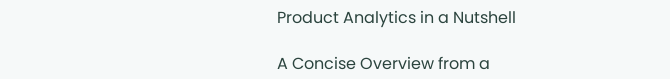Product Analytics in a Nutshell

A Concise Overview from a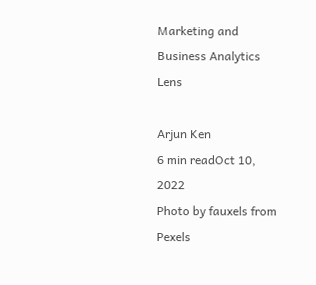Marketing and Business Analytics Lens

Arjun Ken
6 min readOct 10, 2022
Photo by fauxels from Pexels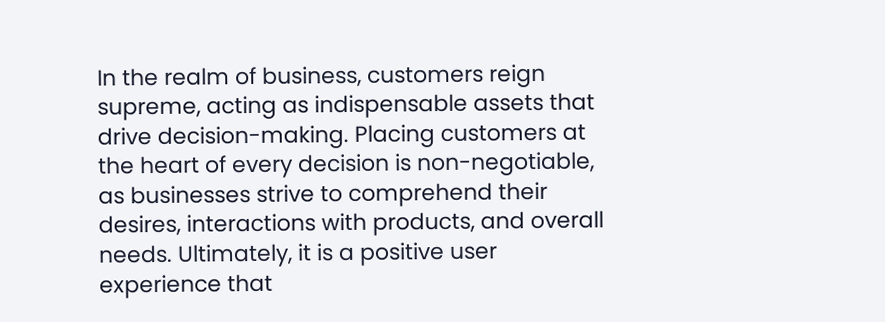In the realm of business, customers reign supreme, acting as indispensable assets that drive decision-making. Placing customers at the heart of every decision is non-negotiable, as businesses strive to comprehend their desires, interactions with products, and overall needs. Ultimately, it is a positive user experience that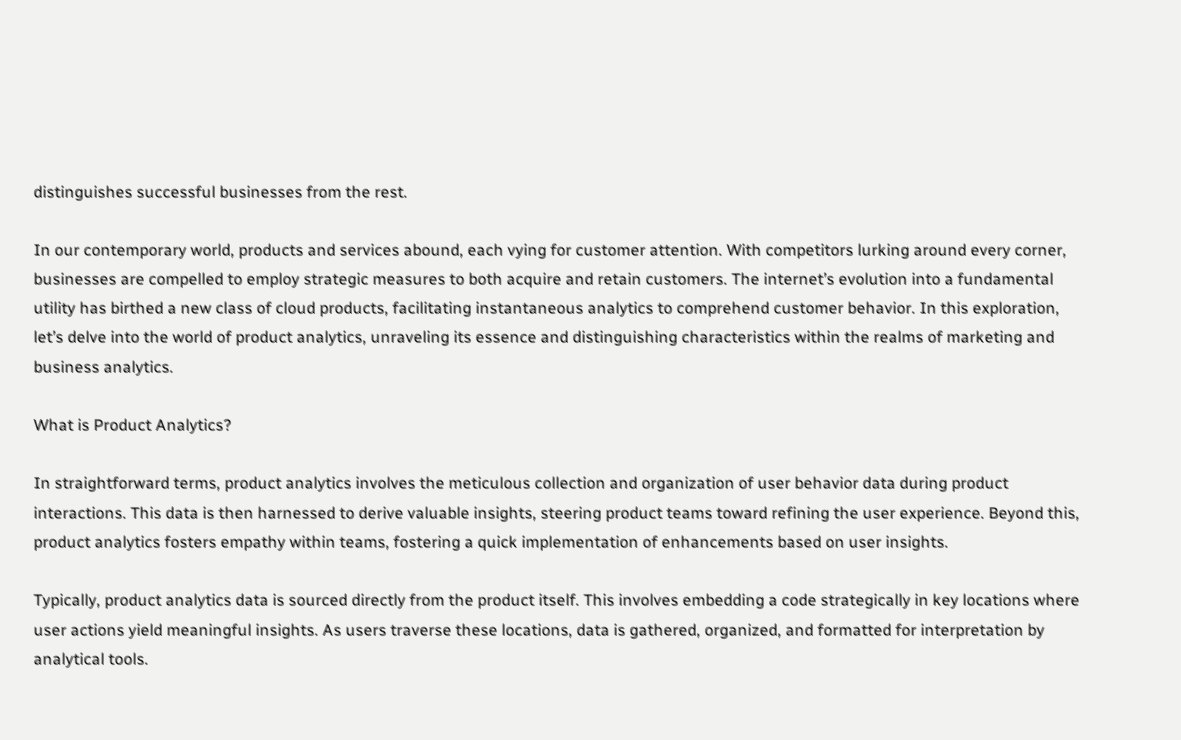distinguishes successful businesses from the rest.

In our contemporary world, products and services abound, each vying for customer attention. With competitors lurking around every corner, businesses are compelled to employ strategic measures to both acquire and retain customers. The internet’s evolution into a fundamental utility has birthed a new class of cloud products, facilitating instantaneous analytics to comprehend customer behavior. In this exploration, let’s delve into the world of product analytics, unraveling its essence and distinguishing characteristics within the realms of marketing and business analytics.

What is Product Analytics?

In straightforward terms, product analytics involves the meticulous collection and organization of user behavior data during product interactions. This data is then harnessed to derive valuable insights, steering product teams toward refining the user experience. Beyond this, product analytics fosters empathy within teams, fostering a quick implementation of enhancements based on user insights.

Typically, product analytics data is sourced directly from the product itself. This involves embedding a code strategically in key locations where user actions yield meaningful insights. As users traverse these locations, data is gathered, organized, and formatted for interpretation by analytical tools.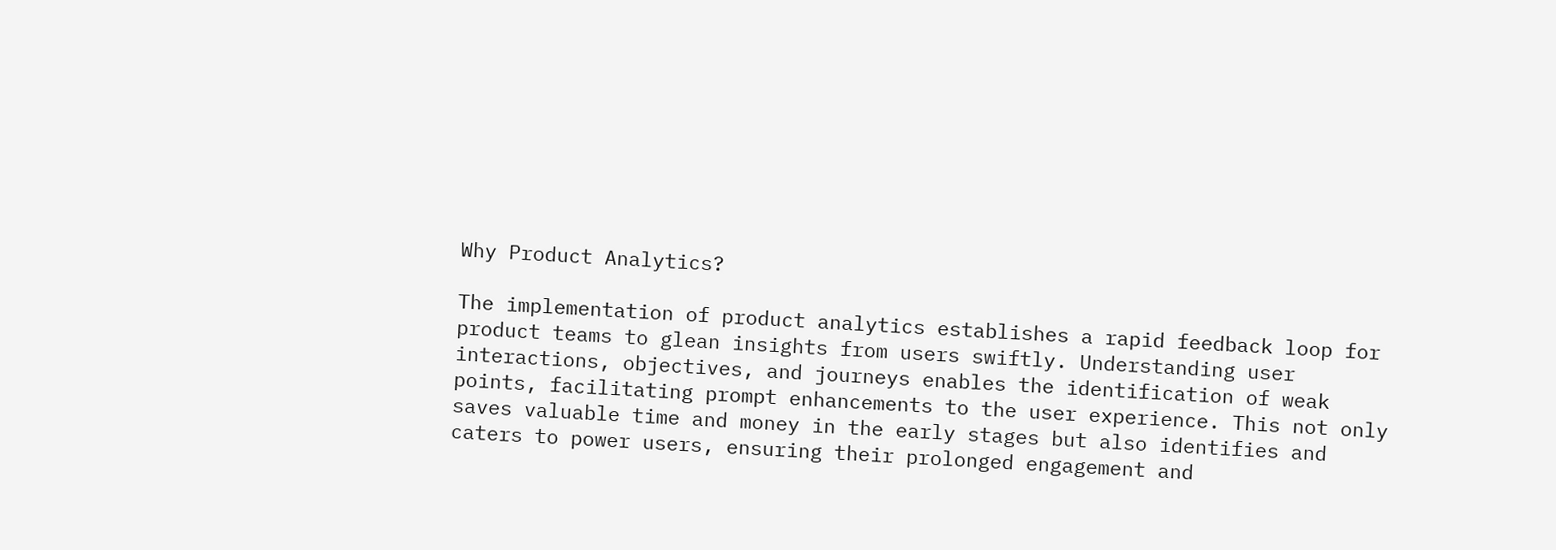Why Product Analytics?

The implementation of product analytics establishes a rapid feedback loop for product teams to glean insights from users swiftly. Understanding user interactions, objectives, and journeys enables the identification of weak points, facilitating prompt enhancements to the user experience. This not only saves valuable time and money in the early stages but also identifies and caters to power users, ensuring their prolonged engagement and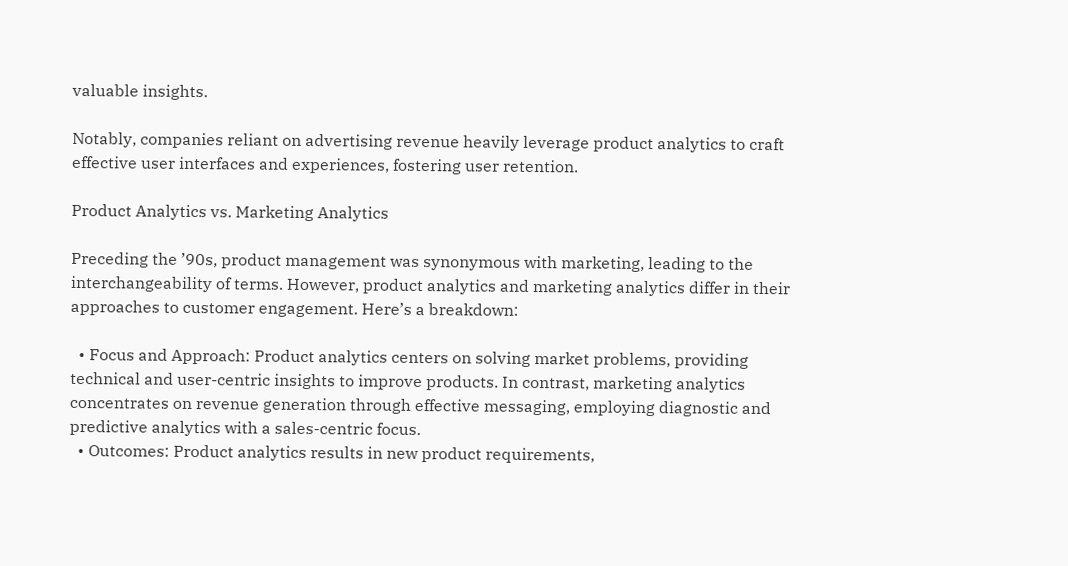valuable insights.

Notably, companies reliant on advertising revenue heavily leverage product analytics to craft effective user interfaces and experiences, fostering user retention.

Product Analytics vs. Marketing Analytics

Preceding the ’90s, product management was synonymous with marketing, leading to the interchangeability of terms. However, product analytics and marketing analytics differ in their approaches to customer engagement. Here’s a breakdown:

  • Focus and Approach: Product analytics centers on solving market problems, providing technical and user-centric insights to improve products. In contrast, marketing analytics concentrates on revenue generation through effective messaging, employing diagnostic and predictive analytics with a sales-centric focus.
  • Outcomes: Product analytics results in new product requirements,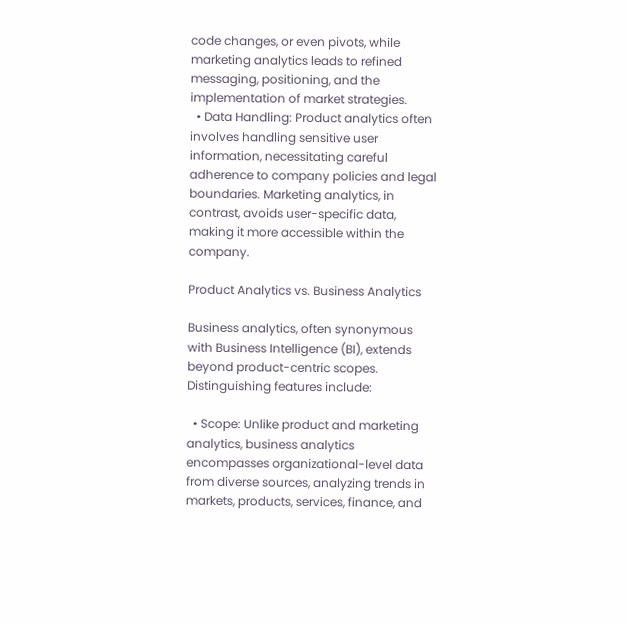code changes, or even pivots, while marketing analytics leads to refined messaging, positioning, and the implementation of market strategies.
  • Data Handling: Product analytics often involves handling sensitive user information, necessitating careful adherence to company policies and legal boundaries. Marketing analytics, in contrast, avoids user-specific data, making it more accessible within the company.

Product Analytics vs. Business Analytics

Business analytics, often synonymous with Business Intelligence (BI), extends beyond product-centric scopes. Distinguishing features include:

  • Scope: Unlike product and marketing analytics, business analytics encompasses organizational-level data from diverse sources, analyzing trends in markets, products, services, finance, and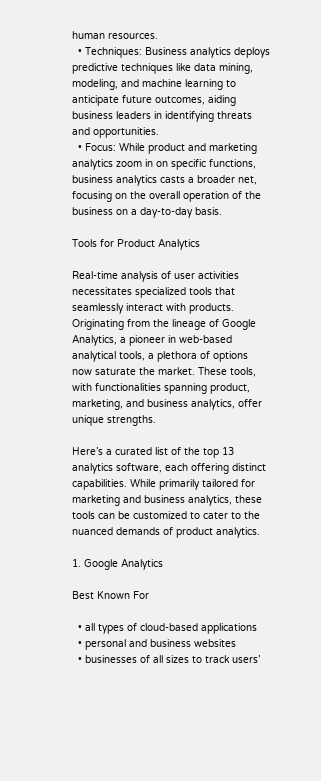human resources.
  • Techniques: Business analytics deploys predictive techniques like data mining, modeling, and machine learning to anticipate future outcomes, aiding business leaders in identifying threats and opportunities.
  • Focus: While product and marketing analytics zoom in on specific functions, business analytics casts a broader net, focusing on the overall operation of the business on a day-to-day basis.

Tools for Product Analytics

Real-time analysis of user activities necessitates specialized tools that seamlessly interact with products. Originating from the lineage of Google Analytics, a pioneer in web-based analytical tools, a plethora of options now saturate the market. These tools, with functionalities spanning product, marketing, and business analytics, offer unique strengths.

Here’s a curated list of the top 13 analytics software, each offering distinct capabilities. While primarily tailored for marketing and business analytics, these tools can be customized to cater to the nuanced demands of product analytics.

1. Google Analytics

Best Known For

  • all types of cloud-based applications
  • personal and business websites
  • businesses of all sizes to track users’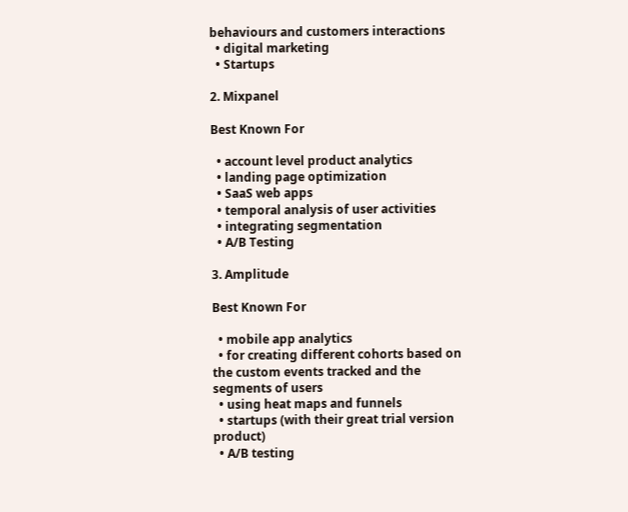behaviours and customers interactions
  • digital marketing
  • Startups

2. Mixpanel

Best Known For

  • account level product analytics
  • landing page optimization
  • SaaS web apps
  • temporal analysis of user activities
  • integrating segmentation
  • A/B Testing

3. Amplitude

Best Known For

  • mobile app analytics
  • for creating different cohorts based on the custom events tracked and the segments of users
  • using heat maps and funnels
  • startups (with their great trial version product)
  • A/B testing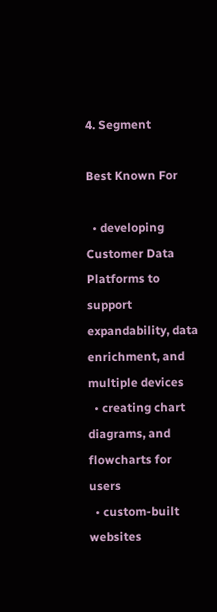4. Segment

Best Known For

  • developing Customer Data Platforms to support expandability, data enrichment, and multiple devices
  • creating chart diagrams, and flowcharts for users
  • custom-built websites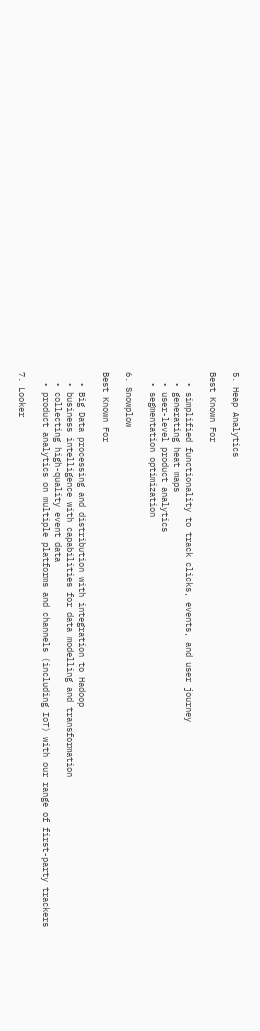5. Heap Analytics

Best Known For

  • simplified functionality to track clicks, events, and user journey
  • generating heat maps
  • user-level product analytics
  • segmentation optimization

6. Snowplow

Best Known For

  • Big Data processing and distribution with integration to Hadoop
  • business intelligence with capabilities for data modelling and transformation
  • collecting high-quality event data
  • product analytics on multiple platforms and channels (including IoT) with our range of first-party trackers

7. Looker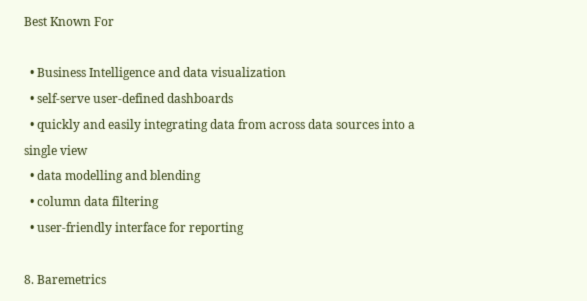Best Known For

  • Business Intelligence and data visualization
  • self-serve user-defined dashboards
  • quickly and easily integrating data from across data sources into a single view
  • data modelling and blending
  • column data filtering
  • user-friendly interface for reporting

8. Baremetrics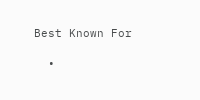Best Known For

  •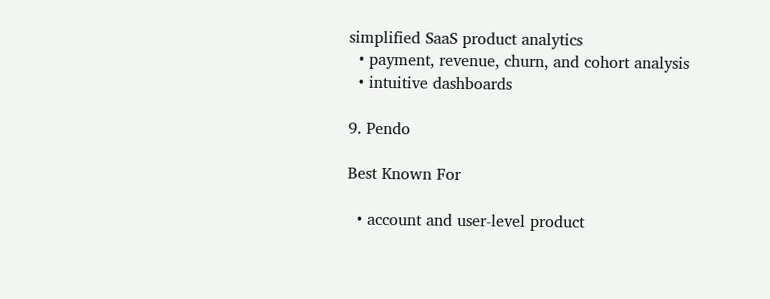simplified SaaS product analytics
  • payment, revenue, churn, and cohort analysis
  • intuitive dashboards

9. Pendo

Best Known For

  • account and user-level product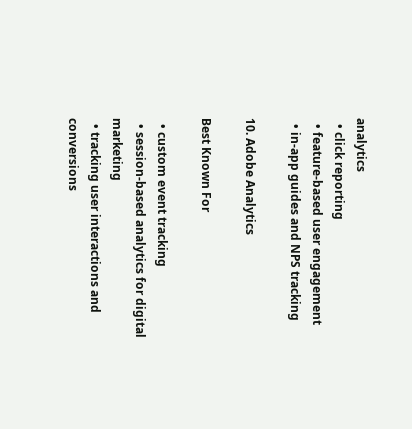analytics
  • click reporting
  • feature-based user engagement
  • in-app guides and NPS tracking

10. Adobe Analytics

Best Known For

  • custom event tracking
  • session-based analytics for digital marketing
  • tracking user interactions and conversions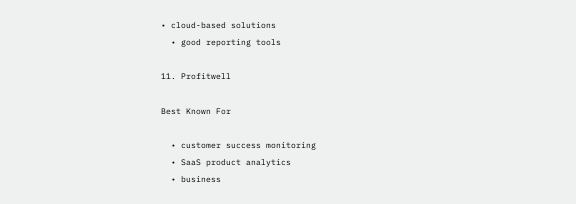• cloud-based solutions
  • good reporting tools

11. Profitwell

Best Known For

  • customer success monitoring
  • SaaS product analytics
  • business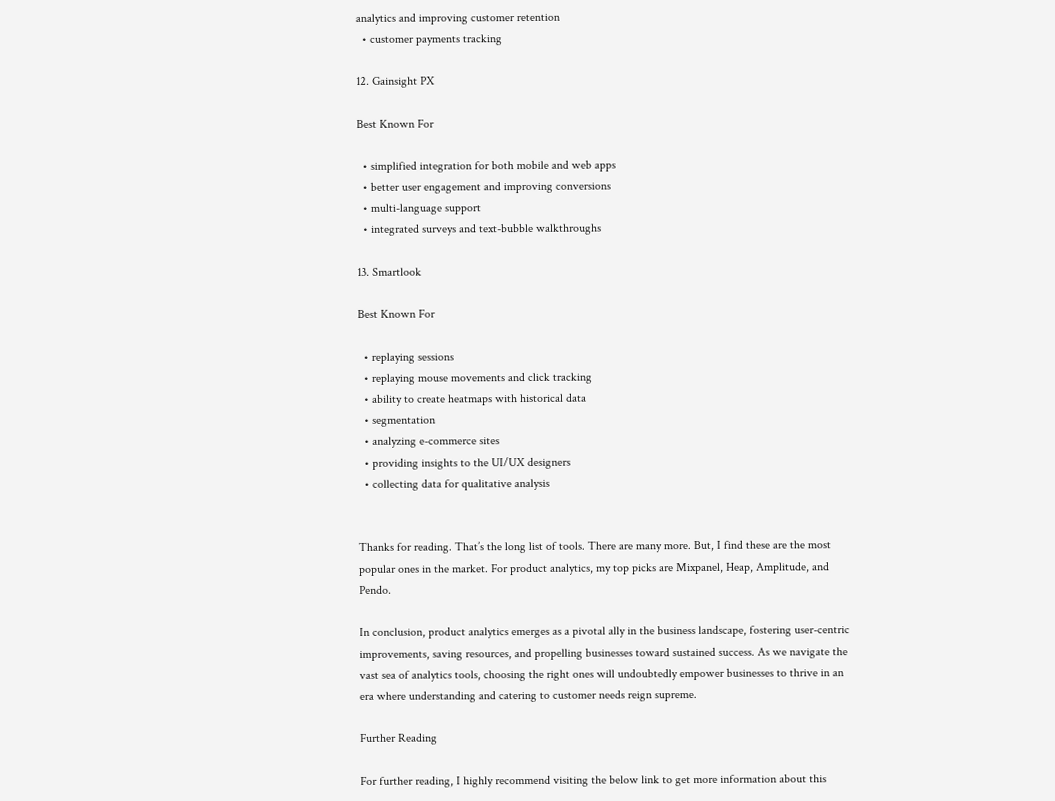analytics and improving customer retention
  • customer payments tracking

12. Gainsight PX

Best Known For

  • simplified integration for both mobile and web apps
  • better user engagement and improving conversions
  • multi-language support
  • integrated surveys and text-bubble walkthroughs

13. Smartlook

Best Known For

  • replaying sessions
  • replaying mouse movements and click tracking
  • ability to create heatmaps with historical data
  • segmentation
  • analyzing e-commerce sites
  • providing insights to the UI/UX designers
  • collecting data for qualitative analysis


Thanks for reading. That’s the long list of tools. There are many more. But, I find these are the most popular ones in the market. For product analytics, my top picks are Mixpanel, Heap, Amplitude, and Pendo.

In conclusion, product analytics emerges as a pivotal ally in the business landscape, fostering user-centric improvements, saving resources, and propelling businesses toward sustained success. As we navigate the vast sea of analytics tools, choosing the right ones will undoubtedly empower businesses to thrive in an era where understanding and catering to customer needs reign supreme.

Further Reading

For further reading, I highly recommend visiting the below link to get more information about this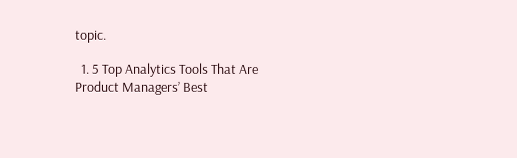topic.

  1. 5 Top Analytics Tools That Are Product Managers’ Best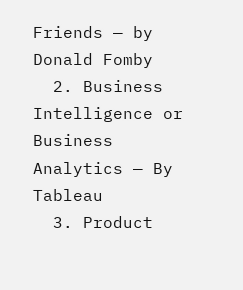Friends — by Donald Fomby
  2. Business Intelligence or Business Analytics — By Tableau
  3. Product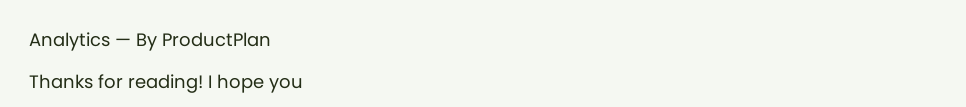Analytics — By ProductPlan

Thanks for reading! I hope you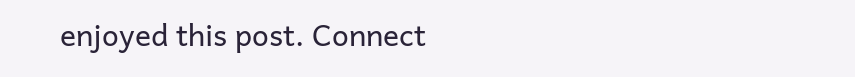enjoyed this post. Connect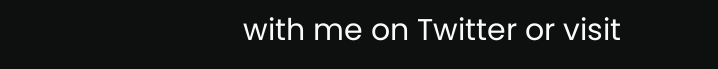with me on Twitter or visit